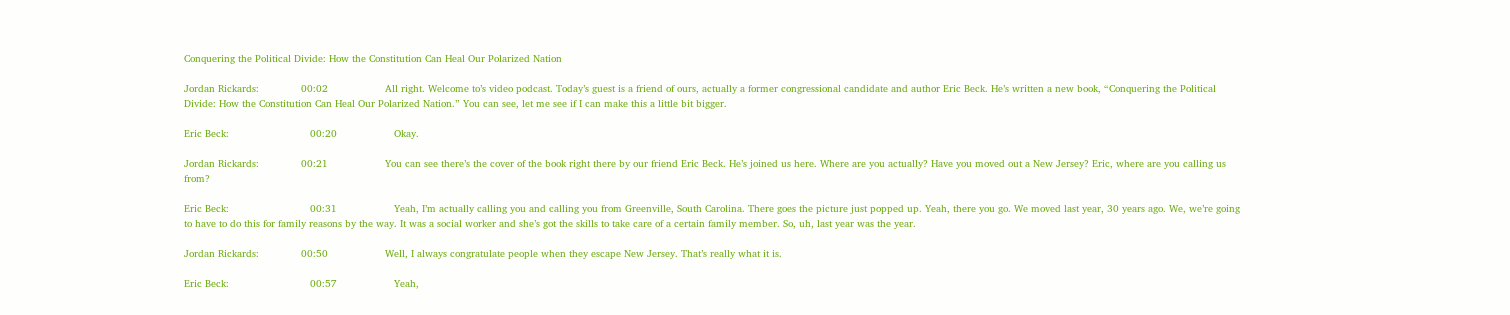Conquering the Political Divide: How the Constitution Can Heal Our Polarized Nation

Jordan Rickards:              00:02                   All right. Welcome to’s video podcast. Today’s guest is a friend of ours, actually a former congressional candidate and author Eric Beck. He’s written a new book, “Conquering the Political Divide: How the Constitution Can Heal Our Polarized Nation.” You can see, let me see if I can make this a little bit bigger.

Eric Beck:                           00:20                   Okay.

Jordan Rickards:              00:21                   You can see there’s the cover of the book right there by our friend Eric Beck. He’s joined us here. Where are you actually? Have you moved out a New Jersey? Eric, where are you calling us from?

Eric Beck:                           00:31                   Yeah, I’m actually calling you and calling you from Greenville, South Carolina. There goes the picture just popped up. Yeah, there you go. We moved last year, 30 years ago. We, we’re going to have to do this for family reasons by the way. It was a social worker and she’s got the skills to take care of a certain family member. So, uh, last year was the year.

Jordan Rickards:              00:50                   Well, I always congratulate people when they escape New Jersey. That’s really what it is.

Eric Beck:                           00:57                   Yeah,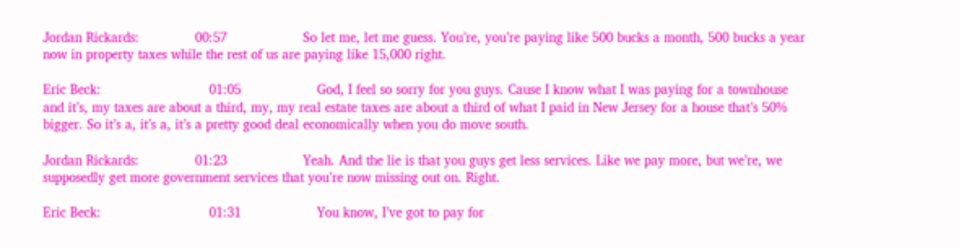Jordan Rickards:              00:57                   So let me, let me guess. You’re, you’re paying like 500 bucks a month, 500 bucks a year now in property taxes while the rest of us are paying like 15,000 right.

Eric Beck:                           01:05                   God, I feel so sorry for you guys. Cause I know what I was paying for a townhouse and it’s, my taxes are about a third, my, my real estate taxes are about a third of what I paid in New Jersey for a house that’s 50% bigger. So it’s a, it’s a, it’s a pretty good deal economically when you do move south.

Jordan Rickards:              01:23                   Yeah. And the lie is that you guys get less services. Like we pay more, but we’re, we supposedly get more government services that you’re now missing out on. Right.

Eric Beck:                           01:31                   You know, I’ve got to pay for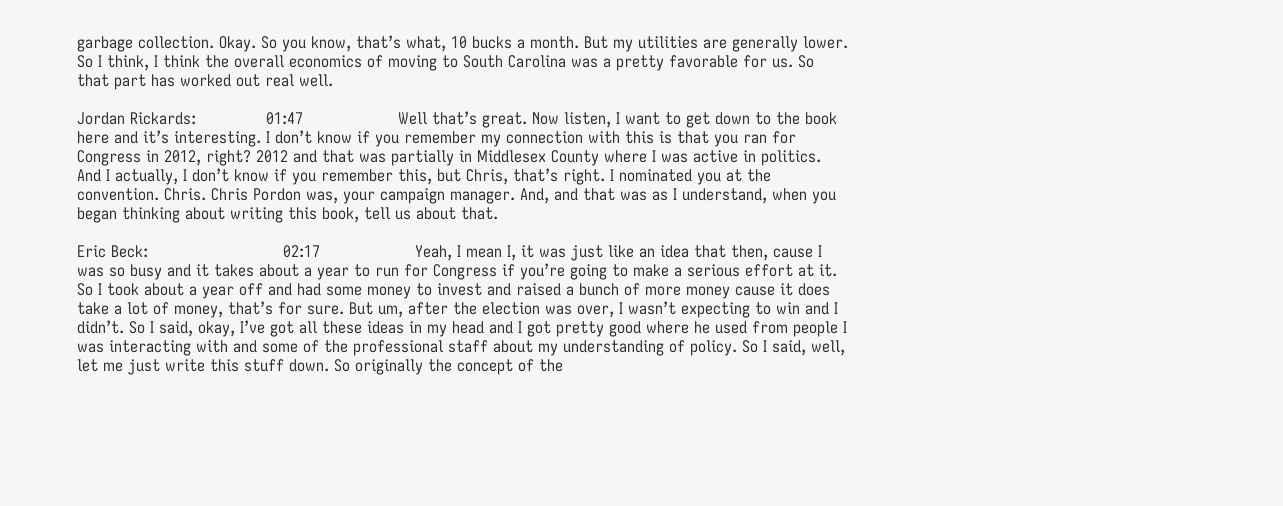garbage collection. Okay. So you know, that’s what, 10 bucks a month. But my utilities are generally lower. So I think, I think the overall economics of moving to South Carolina was a pretty favorable for us. So that part has worked out real well.

Jordan Rickards:              01:47                   Well that’s great. Now listen, I want to get down to the book here and it’s interesting. I don’t know if you remember my connection with this is that you ran for Congress in 2012, right? 2012 and that was partially in Middlesex County where I was active in politics. And I actually, I don’t know if you remember this, but Chris, that’s right. I nominated you at the convention. Chris. Chris Pordon was, your campaign manager. And, and that was as I understand, when you began thinking about writing this book, tell us about that.

Eric Beck:                           02:17                   Yeah, I mean I, it was just like an idea that then, cause I was so busy and it takes about a year to run for Congress if you’re going to make a serious effort at it. So I took about a year off and had some money to invest and raised a bunch of more money cause it does take a lot of money, that’s for sure. But um, after the election was over, I wasn’t expecting to win and I didn’t. So I said, okay, I’ve got all these ideas in my head and I got pretty good where he used from people I was interacting with and some of the professional staff about my understanding of policy. So I said, well, let me just write this stuff down. So originally the concept of the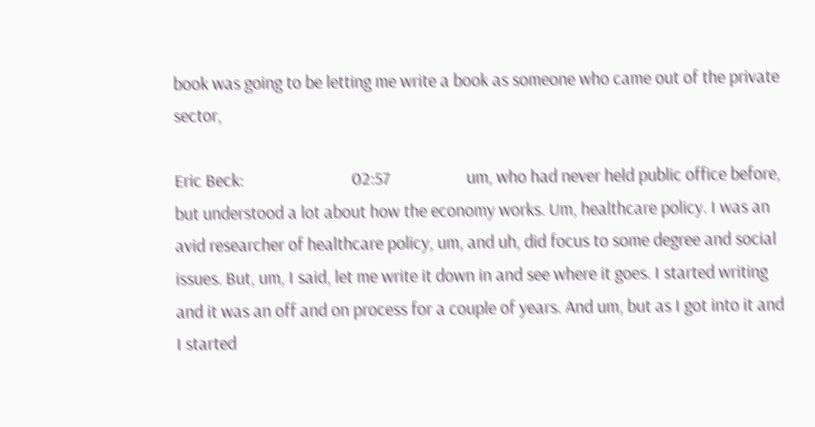book was going to be letting me write a book as someone who came out of the private sector,

Eric Beck:                           02:57                   um, who had never held public office before, but understood a lot about how the economy works. Um, healthcare policy. I was an avid researcher of healthcare policy, um, and uh, did focus to some degree and social issues. But, um, I said, let me write it down in and see where it goes. I started writing and it was an off and on process for a couple of years. And um, but as I got into it and I started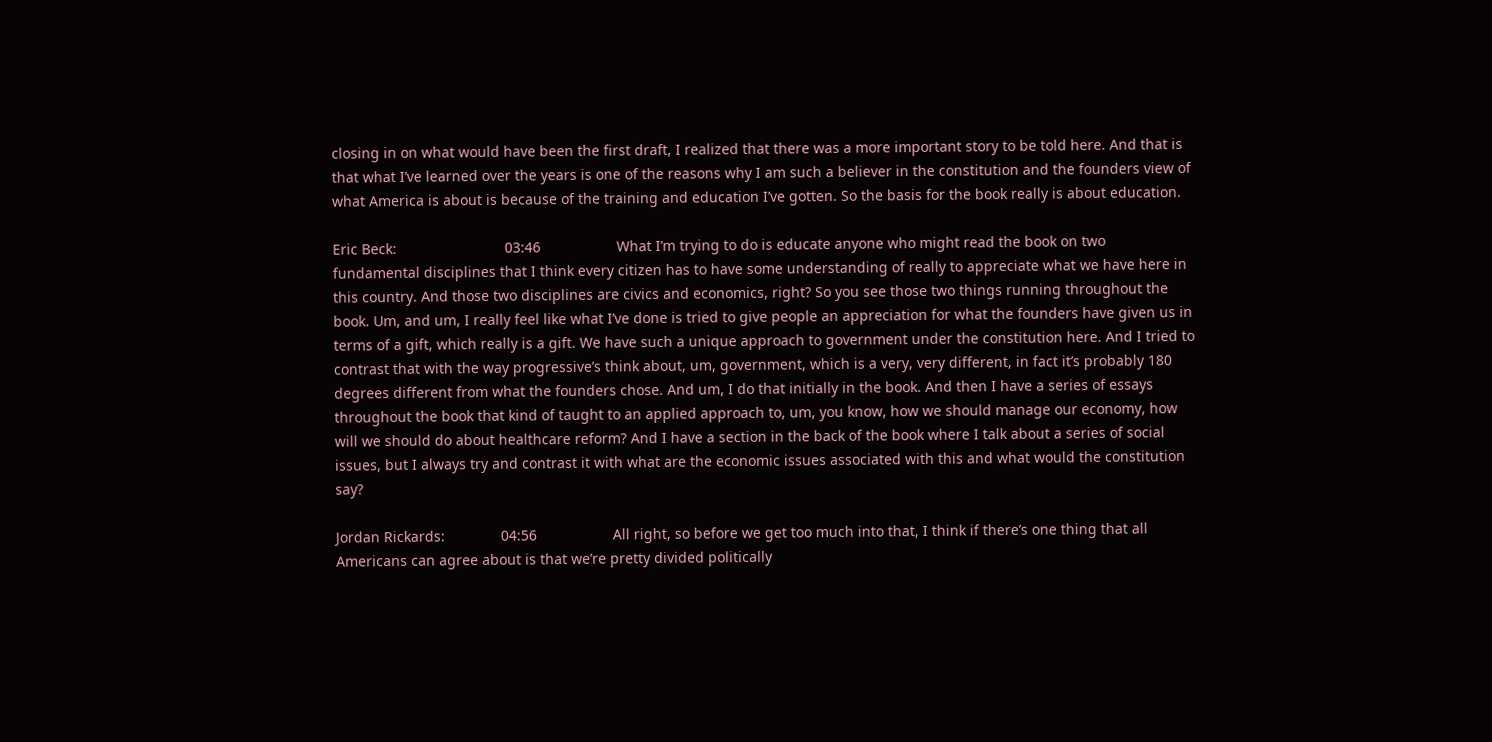closing in on what would have been the first draft, I realized that there was a more important story to be told here. And that is that what I’ve learned over the years is one of the reasons why I am such a believer in the constitution and the founders view of what America is about is because of the training and education I’ve gotten. So the basis for the book really is about education.

Eric Beck:                           03:46                   What I’m trying to do is educate anyone who might read the book on two fundamental disciplines that I think every citizen has to have some understanding of really to appreciate what we have here in this country. And those two disciplines are civics and economics, right? So you see those two things running throughout the book. Um, and um, I really feel like what I’ve done is tried to give people an appreciation for what the founders have given us in terms of a gift, which really is a gift. We have such a unique approach to government under the constitution here. And I tried to contrast that with the way progressive’s think about, um, government, which is a very, very different, in fact it’s probably 180 degrees different from what the founders chose. And um, I do that initially in the book. And then I have a series of essays throughout the book that kind of taught to an applied approach to, um, you know, how we should manage our economy, how will we should do about healthcare reform? And I have a section in the back of the book where I talk about a series of social issues, but I always try and contrast it with what are the economic issues associated with this and what would the constitution say?

Jordan Rickards:              04:56                   All right, so before we get too much into that, I think if there’s one thing that all Americans can agree about is that we’re pretty divided politically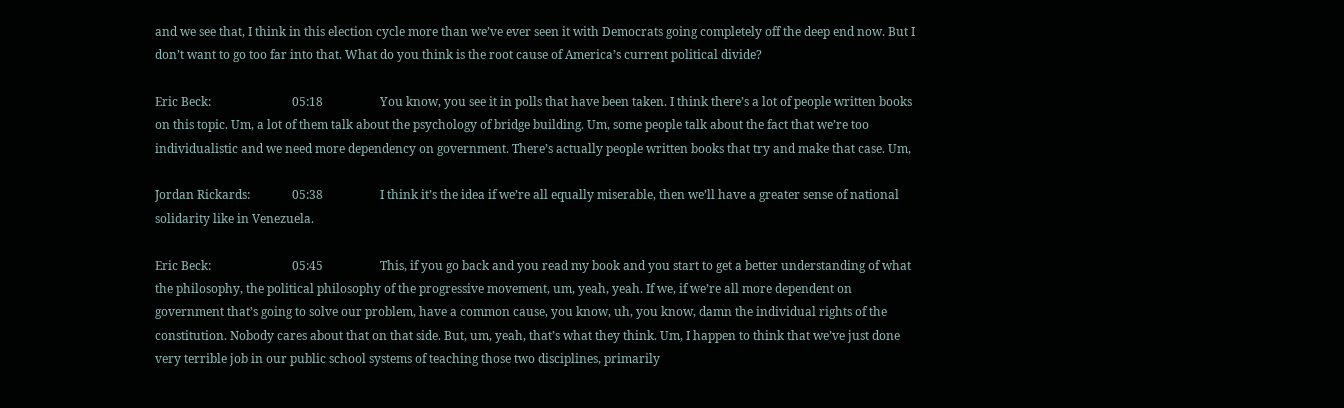and we see that, I think in this election cycle more than we’ve ever seen it with Democrats going completely off the deep end now. But I don’t want to go too far into that. What do you think is the root cause of America’s current political divide?

Eric Beck:                           05:18                   You know, you see it in polls that have been taken. I think there’s a lot of people written books on this topic. Um, a lot of them talk about the psychology of bridge building. Um, some people talk about the fact that we’re too individualistic and we need more dependency on government. There’s actually people written books that try and make that case. Um,

Jordan Rickards:              05:38                   I think it’s the idea if we’re all equally miserable, then we’ll have a greater sense of national solidarity like in Venezuela.

Eric Beck:                           05:45                   This, if you go back and you read my book and you start to get a better understanding of what the philosophy, the political philosophy of the progressive movement, um, yeah, yeah. If we, if we’re all more dependent on government that’s going to solve our problem, have a common cause, you know, uh, you know, damn the individual rights of the constitution. Nobody cares about that on that side. But, um, yeah, that’s what they think. Um, I happen to think that we’ve just done very terrible job in our public school systems of teaching those two disciplines, primarily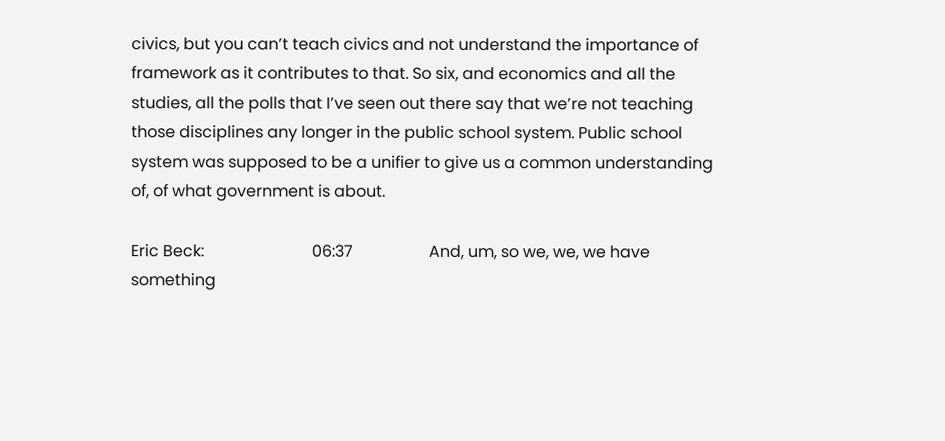civics, but you can’t teach civics and not understand the importance of framework as it contributes to that. So six, and economics and all the studies, all the polls that I’ve seen out there say that we’re not teaching those disciplines any longer in the public school system. Public school system was supposed to be a unifier to give us a common understanding of, of what government is about.

Eric Beck:                           06:37                   And, um, so we, we, we have something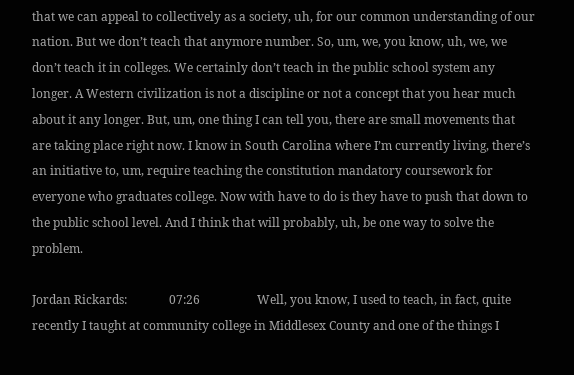that we can appeal to collectively as a society, uh, for our common understanding of our nation. But we don’t teach that anymore number. So, um, we, you know, uh, we, we don’t teach it in colleges. We certainly don’t teach in the public school system any longer. A Western civilization is not a discipline or not a concept that you hear much about it any longer. But, um, one thing I can tell you, there are small movements that are taking place right now. I know in South Carolina where I’m currently living, there’s an initiative to, um, require teaching the constitution mandatory coursework for everyone who graduates college. Now with have to do is they have to push that down to the public school level. And I think that will probably, uh, be one way to solve the problem.

Jordan Rickards:              07:26                   Well, you know, I used to teach, in fact, quite recently I taught at community college in Middlesex County and one of the things I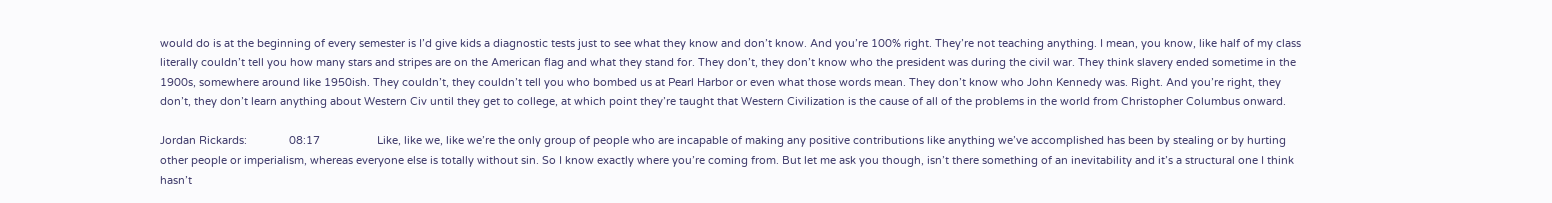would do is at the beginning of every semester is I’d give kids a diagnostic tests just to see what they know and don’t know. And you’re 100% right. They’re not teaching anything. I mean, you know, like half of my class literally couldn’t tell you how many stars and stripes are on the American flag and what they stand for. They don’t, they don’t know who the president was during the civil war. They think slavery ended sometime in the 1900s, somewhere around like 1950ish. They couldn’t, they couldn’t tell you who bombed us at Pearl Harbor or even what those words mean. They don’t know who John Kennedy was. Right. And you’re right, they don’t, they don’t learn anything about Western Civ until they get to college, at which point they’re taught that Western Civilization is the cause of all of the problems in the world from Christopher Columbus onward.

Jordan Rickards:              08:17                   Like, like we, like we’re the only group of people who are incapable of making any positive contributions like anything we’ve accomplished has been by stealing or by hurting other people or imperialism, whereas everyone else is totally without sin. So I know exactly where you’re coming from. But let me ask you though, isn’t there something of an inevitability and it’s a structural one I think hasn’t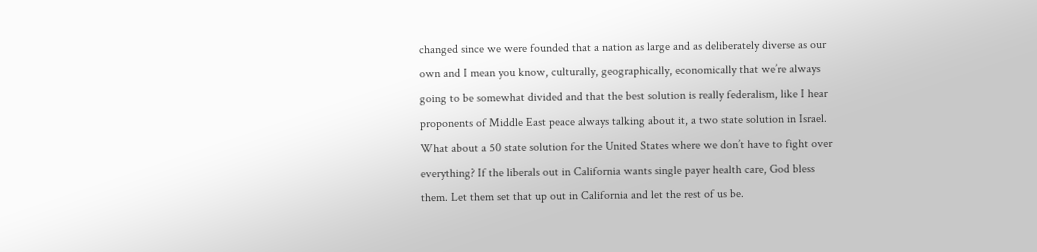changed since we were founded that a nation as large and as deliberately diverse as our own and I mean you know, culturally, geographically, economically that we’re always going to be somewhat divided and that the best solution is really federalism, like I hear proponents of Middle East peace always talking about it, a two state solution in Israel. What about a 50 state solution for the United States where we don’t have to fight over everything? If the liberals out in California wants single payer health care, God bless them. Let them set that up out in California and let the rest of us be.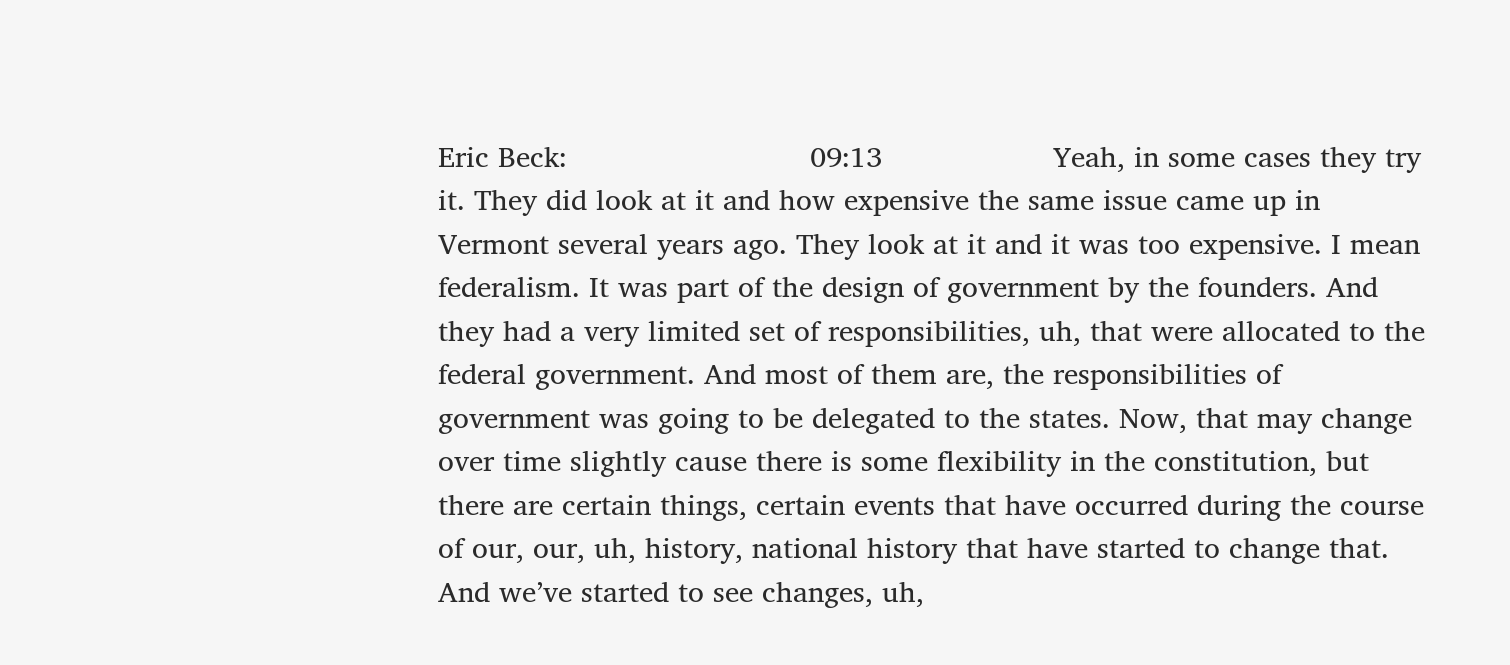Eric Beck:                           09:13                   Yeah, in some cases they try it. They did look at it and how expensive the same issue came up in Vermont several years ago. They look at it and it was too expensive. I mean federalism. It was part of the design of government by the founders. And they had a very limited set of responsibilities, uh, that were allocated to the federal government. And most of them are, the responsibilities of government was going to be delegated to the states. Now, that may change over time slightly cause there is some flexibility in the constitution, but there are certain things, certain events that have occurred during the course of our, our, uh, history, national history that have started to change that. And we’ve started to see changes, uh,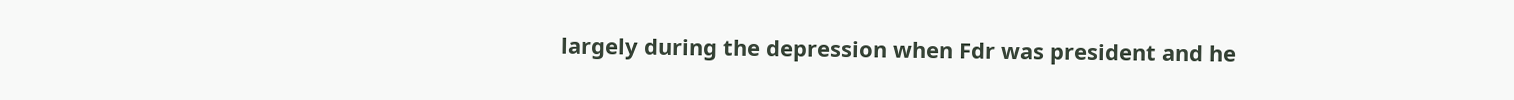largely during the depression when Fdr was president and he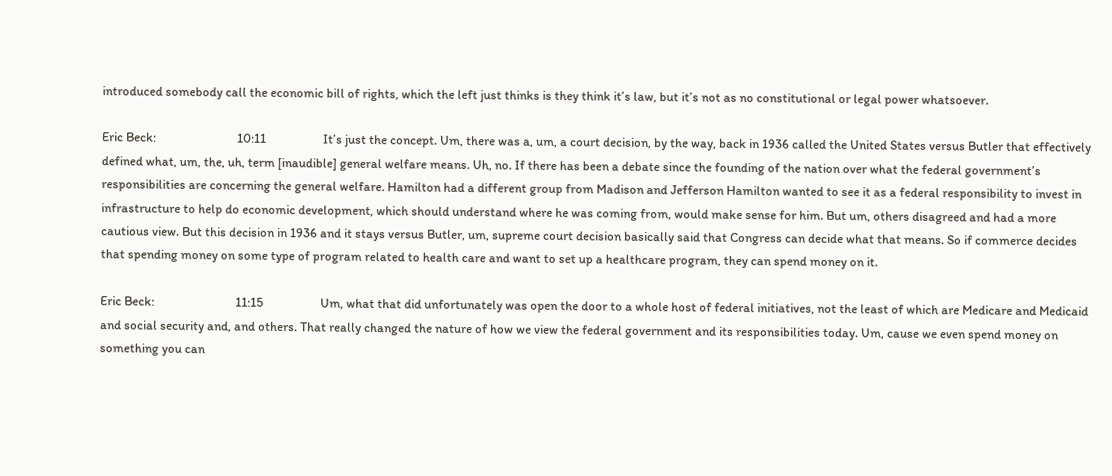introduced somebody call the economic bill of rights, which the left just thinks is they think it’s law, but it’s not as no constitutional or legal power whatsoever.

Eric Beck:                           10:11                   It’s just the concept. Um, there was a, um, a court decision, by the way, back in 1936 called the United States versus Butler that effectively defined what, um, the, uh, term [inaudible] general welfare means. Uh, no. If there has been a debate since the founding of the nation over what the federal government’s responsibilities are concerning the general welfare. Hamilton had a different group from Madison and Jefferson Hamilton wanted to see it as a federal responsibility to invest in infrastructure to help do economic development, which should understand where he was coming from, would make sense for him. But um, others disagreed and had a more cautious view. But this decision in 1936 and it stays versus Butler, um, supreme court decision basically said that Congress can decide what that means. So if commerce decides that spending money on some type of program related to health care and want to set up a healthcare program, they can spend money on it.

Eric Beck:                           11:15                   Um, what that did unfortunately was open the door to a whole host of federal initiatives, not the least of which are Medicare and Medicaid and social security and, and others. That really changed the nature of how we view the federal government and its responsibilities today. Um, cause we even spend money on something you can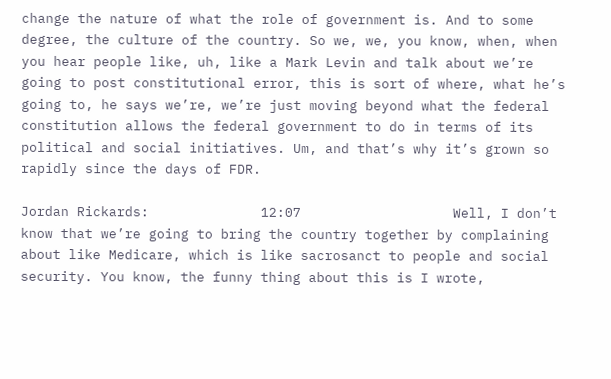change the nature of what the role of government is. And to some degree, the culture of the country. So we, we, you know, when, when you hear people like, uh, like a Mark Levin and talk about we’re going to post constitutional error, this is sort of where, what he’s going to, he says we’re, we’re just moving beyond what the federal constitution allows the federal government to do in terms of its political and social initiatives. Um, and that’s why it’s grown so rapidly since the days of FDR.

Jordan Rickards:              12:07                   Well, I don’t know that we’re going to bring the country together by complaining about like Medicare, which is like sacrosanct to people and social security. You know, the funny thing about this is I wrote,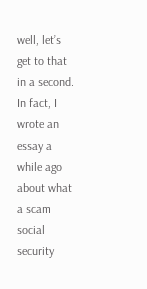well, let’s get to that in a second. In fact, I wrote an essay a while ago about what a scam social security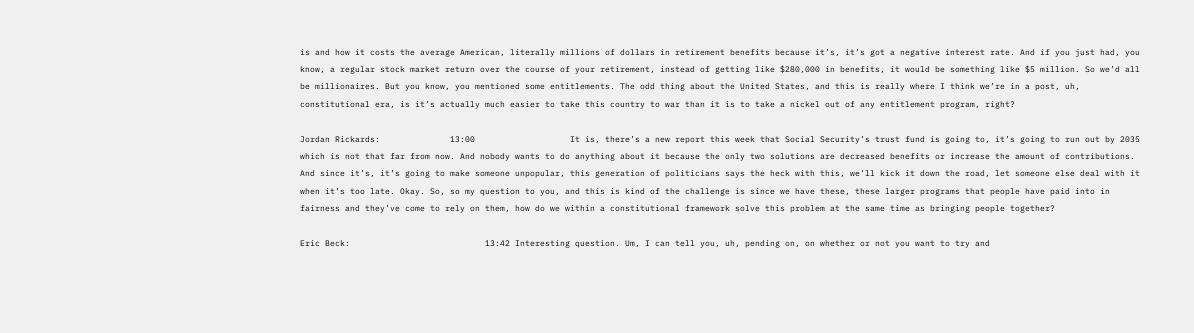is and how it costs the average American, literally millions of dollars in retirement benefits because it’s, it’s got a negative interest rate. And if you just had, you know, a regular stock market return over the course of your retirement, instead of getting like $280,000 in benefits, it would be something like $5 million. So we’d all be millionaires. But you know, you mentioned some entitlements. The odd thing about the United States, and this is really where I think we’re in a post, uh, constitutional era, is it’s actually much easier to take this country to war than it is to take a nickel out of any entitlement program, right?

Jordan Rickards:              13:00                   It is, there’s a new report this week that Social Security’s trust fund is going to, it’s going to run out by 2035 which is not that far from now. And nobody wants to do anything about it because the only two solutions are decreased benefits or increase the amount of contributions. And since it’s, it’s going to make someone unpopular, this generation of politicians says the heck with this, we’ll kick it down the road, let someone else deal with it when it’s too late. Okay. So, so my question to you, and this is kind of the challenge is since we have these, these larger programs that people have paid into in fairness and they’ve come to rely on them, how do we within a constitutional framework solve this problem at the same time as bringing people together?

Eric Beck:                           13:42 Interesting question. Um, I can tell you, uh, pending on, on whether or not you want to try and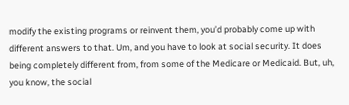modify the existing programs or reinvent them, you’d probably come up with different answers to that. Um, and you have to look at social security. It does being completely different from, from some of the Medicare or Medicaid. But, uh, you know, the social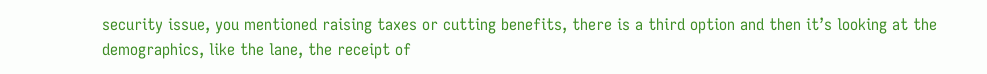security issue, you mentioned raising taxes or cutting benefits, there is a third option and then it’s looking at the demographics, like the lane, the receipt of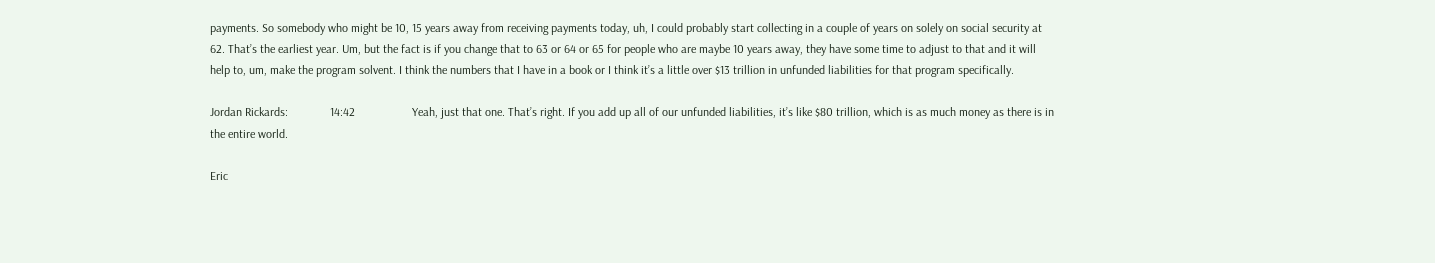payments. So somebody who might be 10, 15 years away from receiving payments today, uh, I could probably start collecting in a couple of years on solely on social security at 62. That’s the earliest year. Um, but the fact is if you change that to 63 or 64 or 65 for people who are maybe 10 years away, they have some time to adjust to that and it will help to, um, make the program solvent. I think the numbers that I have in a book or I think it’s a little over $13 trillion in unfunded liabilities for that program specifically.

Jordan Rickards:              14:42                   Yeah, just that one. That’s right. If you add up all of our unfunded liabilities, it’s like $80 trillion, which is as much money as there is in the entire world.

Eric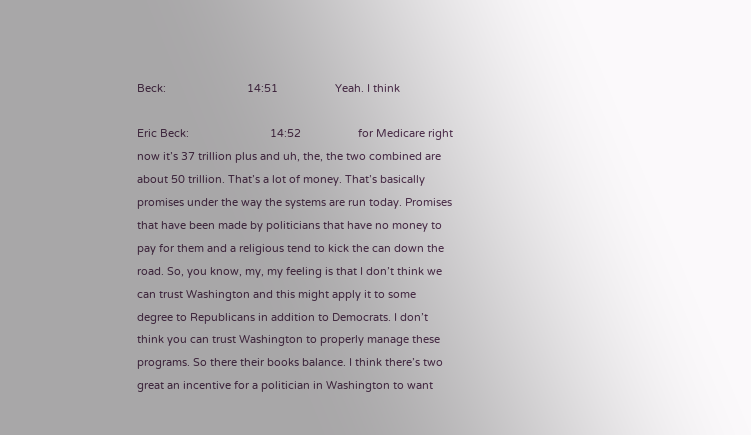Beck:                           14:51                   Yeah. I think

Eric Beck:                           14:52                   for Medicare right now it’s 37 trillion plus and uh, the, the two combined are about 50 trillion. That’s a lot of money. That’s basically promises under the way the systems are run today. Promises that have been made by politicians that have no money to pay for them and a religious tend to kick the can down the road. So, you know, my, my feeling is that I don’t think we can trust Washington and this might apply it to some degree to Republicans in addition to Democrats. I don’t think you can trust Washington to properly manage these programs. So there their books balance. I think there’s two great an incentive for a politician in Washington to want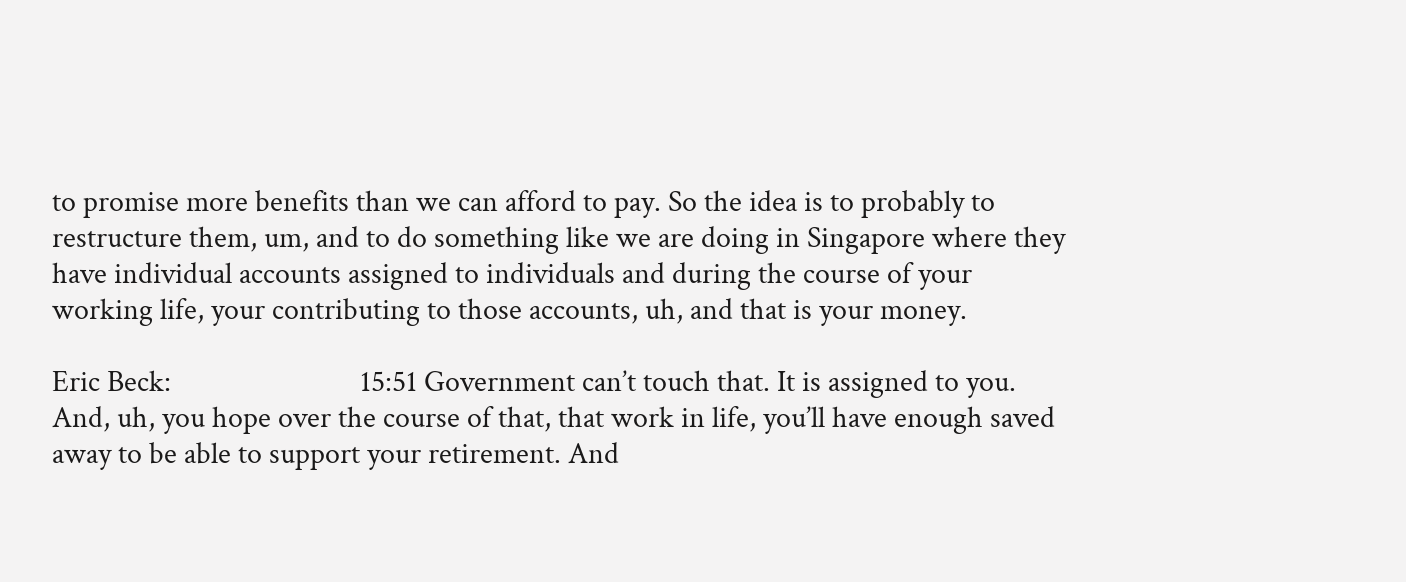to promise more benefits than we can afford to pay. So the idea is to probably to restructure them, um, and to do something like we are doing in Singapore where they have individual accounts assigned to individuals and during the course of your working life, your contributing to those accounts, uh, and that is your money.

Eric Beck:                           15:51 Government can’t touch that. It is assigned to you. And, uh, you hope over the course of that, that work in life, you’ll have enough saved away to be able to support your retirement. And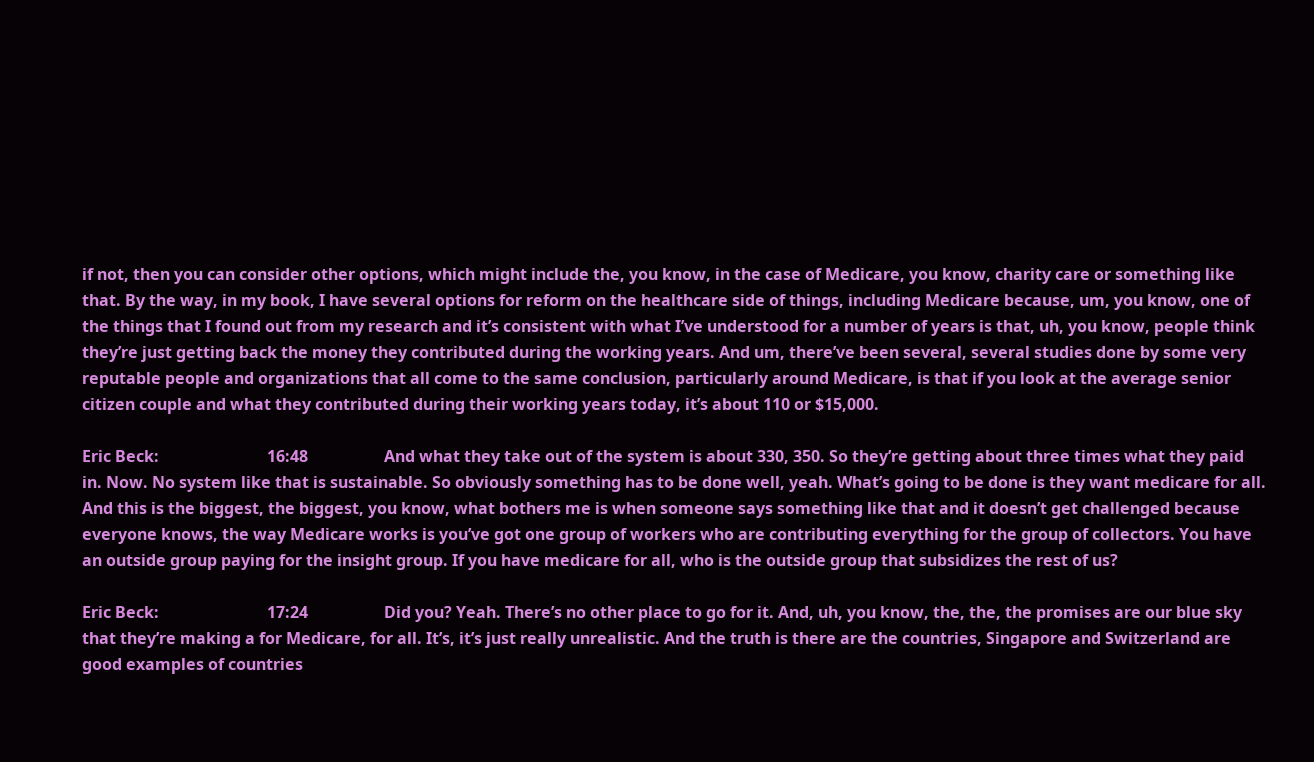if not, then you can consider other options, which might include the, you know, in the case of Medicare, you know, charity care or something like that. By the way, in my book, I have several options for reform on the healthcare side of things, including Medicare because, um, you know, one of the things that I found out from my research and it’s consistent with what I’ve understood for a number of years is that, uh, you know, people think they’re just getting back the money they contributed during the working years. And um, there’ve been several, several studies done by some very reputable people and organizations that all come to the same conclusion, particularly around Medicare, is that if you look at the average senior citizen couple and what they contributed during their working years today, it’s about 110 or $15,000.

Eric Beck:                           16:48                   And what they take out of the system is about 330, 350. So they’re getting about three times what they paid in. Now. No system like that is sustainable. So obviously something has to be done well, yeah. What’s going to be done is they want medicare for all. And this is the biggest, the biggest, you know, what bothers me is when someone says something like that and it doesn’t get challenged because everyone knows, the way Medicare works is you’ve got one group of workers who are contributing everything for the group of collectors. You have an outside group paying for the insight group. If you have medicare for all, who is the outside group that subsidizes the rest of us?

Eric Beck:                           17:24                   Did you? Yeah. There’s no other place to go for it. And, uh, you know, the, the, the promises are our blue sky that they’re making a for Medicare, for all. It’s, it’s just really unrealistic. And the truth is there are the countries, Singapore and Switzerland are good examples of countries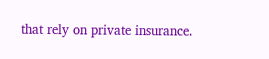that rely on private insurance.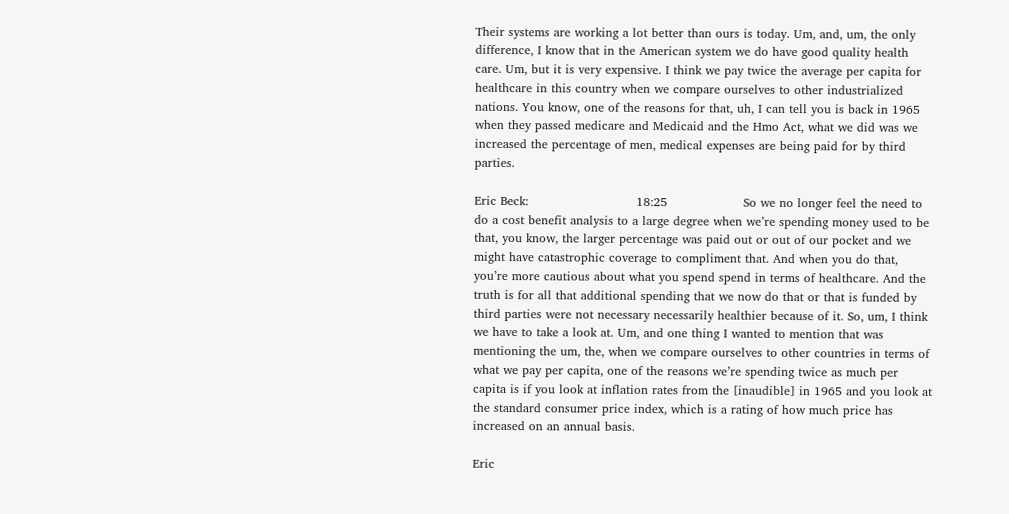Their systems are working a lot better than ours is today. Um, and, um, the only difference, I know that in the American system we do have good quality health care. Um, but it is very expensive. I think we pay twice the average per capita for healthcare in this country when we compare ourselves to other industrialized nations. You know, one of the reasons for that, uh, I can tell you is back in 1965 when they passed medicare and Medicaid and the Hmo Act, what we did was we increased the percentage of men, medical expenses are being paid for by third parties.

Eric Beck:                           18:25                   So we no longer feel the need to do a cost benefit analysis to a large degree when we’re spending money used to be that, you know, the larger percentage was paid out or out of our pocket and we might have catastrophic coverage to compliment that. And when you do that, you’re more cautious about what you spend spend in terms of healthcare. And the truth is for all that additional spending that we now do that or that is funded by third parties were not necessary necessarily healthier because of it. So, um, I think we have to take a look at. Um, and one thing I wanted to mention that was mentioning the um, the, when we compare ourselves to other countries in terms of what we pay per capita, one of the reasons we’re spending twice as much per capita is if you look at inflation rates from the [inaudible] in 1965 and you look at the standard consumer price index, which is a rating of how much price has increased on an annual basis.

Eric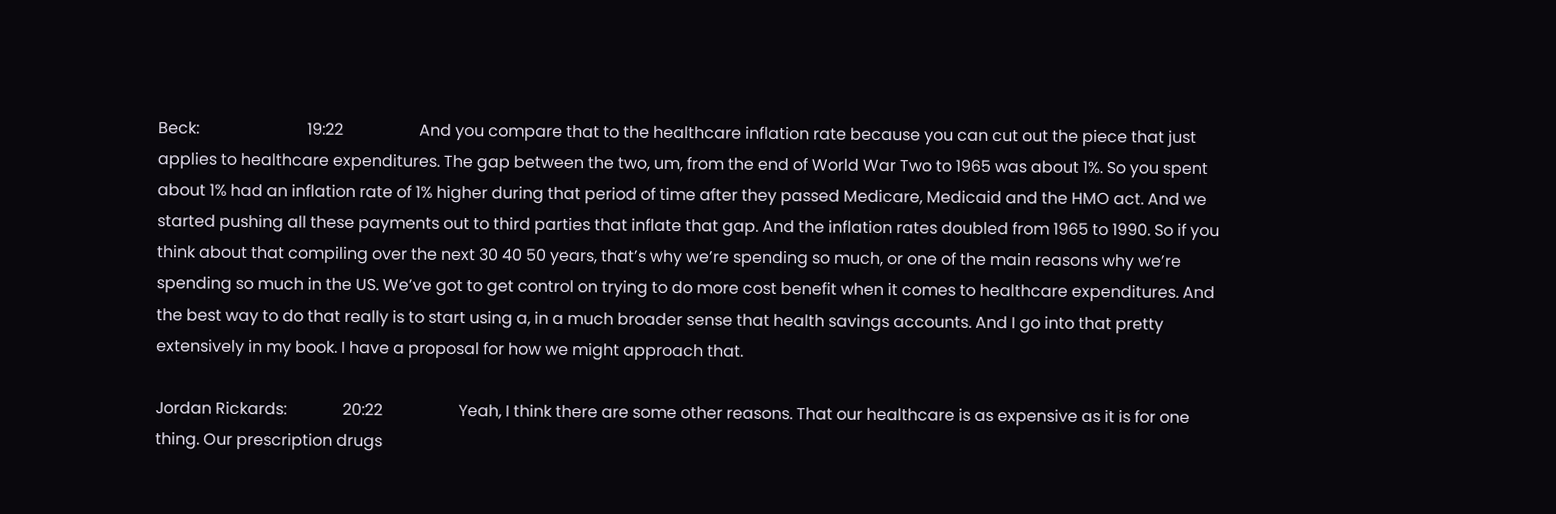Beck:                           19:22                   And you compare that to the healthcare inflation rate because you can cut out the piece that just applies to healthcare expenditures. The gap between the two, um, from the end of World War Two to 1965 was about 1%. So you spent about 1% had an inflation rate of 1% higher during that period of time after they passed Medicare, Medicaid and the HMO act. And we started pushing all these payments out to third parties that inflate that gap. And the inflation rates doubled from 1965 to 1990. So if you think about that compiling over the next 30 40 50 years, that’s why we’re spending so much, or one of the main reasons why we’re spending so much in the US. We’ve got to get control on trying to do more cost benefit when it comes to healthcare expenditures. And the best way to do that really is to start using a, in a much broader sense that health savings accounts. And I go into that pretty extensively in my book. I have a proposal for how we might approach that.

Jordan Rickards:              20:22                   Yeah, I think there are some other reasons. That our healthcare is as expensive as it is for one thing. Our prescription drugs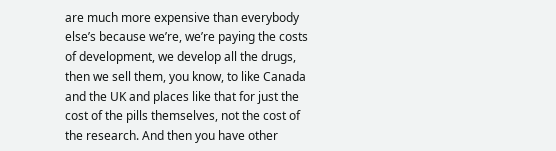are much more expensive than everybody else’s because we’re, we’re paying the costs of development, we develop all the drugs, then we sell them, you know, to like Canada and the UK and places like that for just the cost of the pills themselves, not the cost of the research. And then you have other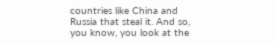countries like China and Russia that steal it. And so, you know, you look at the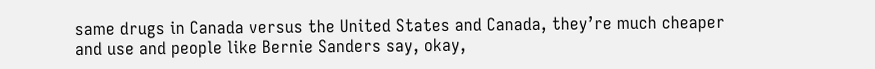same drugs in Canada versus the United States and Canada, they’re much cheaper and use and people like Bernie Sanders say, okay,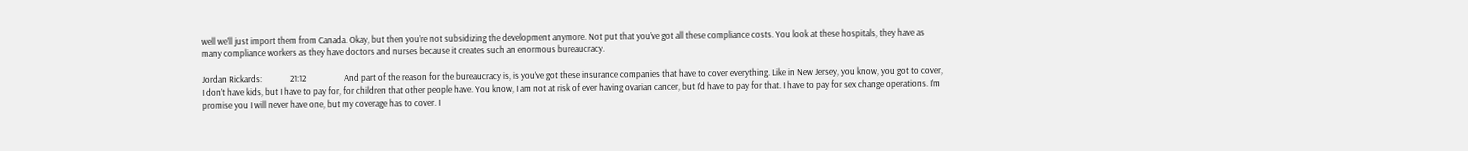well we’ll just import them from Canada. Okay, but then you’re not subsidizing the development anymore. Not put that you’ve got all these compliance costs. You look at these hospitals, they have as many compliance workers as they have doctors and nurses because it creates such an enormous bureaucracy.

Jordan Rickards:              21:12                   And part of the reason for the bureaucracy is, is you’ve got these insurance companies that have to cover everything. Like in New Jersey, you know, you got to cover, I don’t have kids, but I have to pay for, for children that other people have. You know, I am not at risk of ever having ovarian cancer, but I’d have to pay for that. I have to pay for sex change operations. I’m promise you I will never have one, but my coverage has to cover. I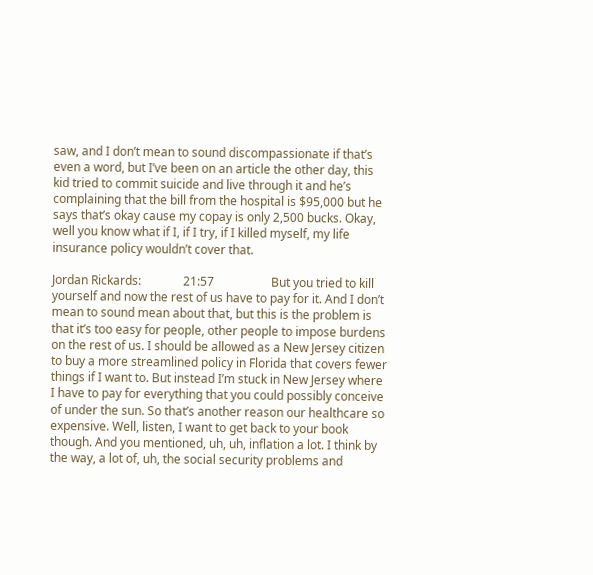saw, and I don’t mean to sound discompassionate if that’s even a word, but I’ve been on an article the other day, this kid tried to commit suicide and live through it and he’s complaining that the bill from the hospital is $95,000 but he says that’s okay cause my copay is only 2,500 bucks. Okay, well you know what if I, if I try, if I killed myself, my life insurance policy wouldn’t cover that.

Jordan Rickards:              21:57                   But you tried to kill yourself and now the rest of us have to pay for it. And I don’t mean to sound mean about that, but this is the problem is that it’s too easy for people, other people to impose burdens on the rest of us. I should be allowed as a New Jersey citizen to buy a more streamlined policy in Florida that covers fewer things if I want to. But instead I’m stuck in New Jersey where I have to pay for everything that you could possibly conceive of under the sun. So that’s another reason our healthcare so expensive. Well, listen, I want to get back to your book though. And you mentioned, uh, uh, inflation a lot. I think by the way, a lot of, uh, the social security problems and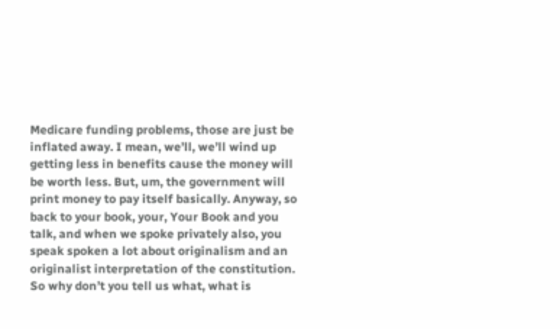Medicare funding problems, those are just be inflated away. I mean, we’ll, we’ll wind up getting less in benefits cause the money will be worth less. But, um, the government will print money to pay itself basically. Anyway, so back to your book, your, Your Book and you talk, and when we spoke privately also, you speak spoken a lot about originalism and an originalist interpretation of the constitution. So why don’t you tell us what, what is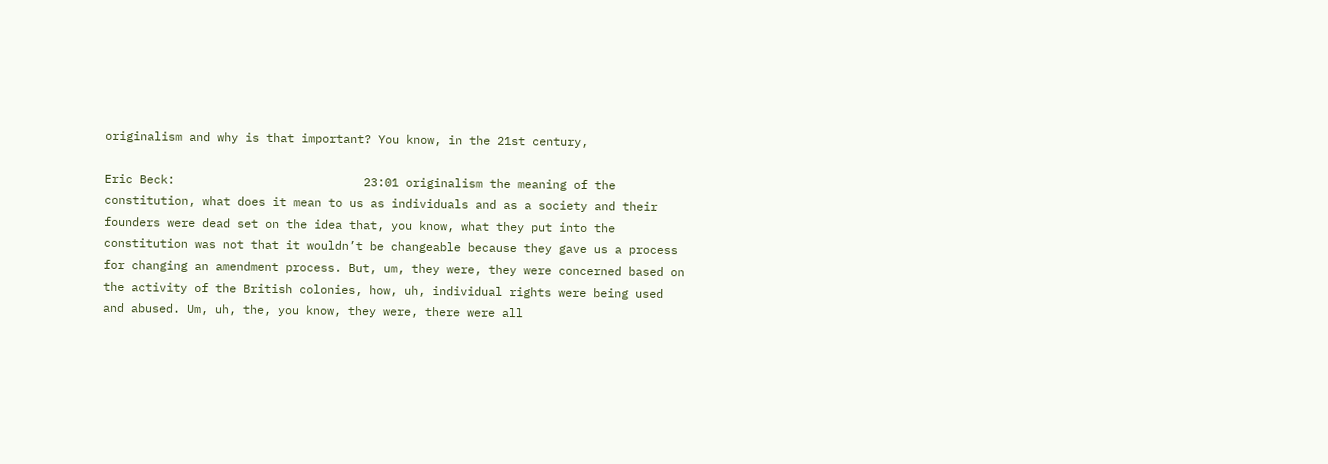originalism and why is that important? You know, in the 21st century,

Eric Beck:                           23:01 originalism the meaning of the constitution, what does it mean to us as individuals and as a society and their founders were dead set on the idea that, you know, what they put into the constitution was not that it wouldn’t be changeable because they gave us a process for changing an amendment process. But, um, they were, they were concerned based on the activity of the British colonies, how, uh, individual rights were being used and abused. Um, uh, the, you know, they were, there were all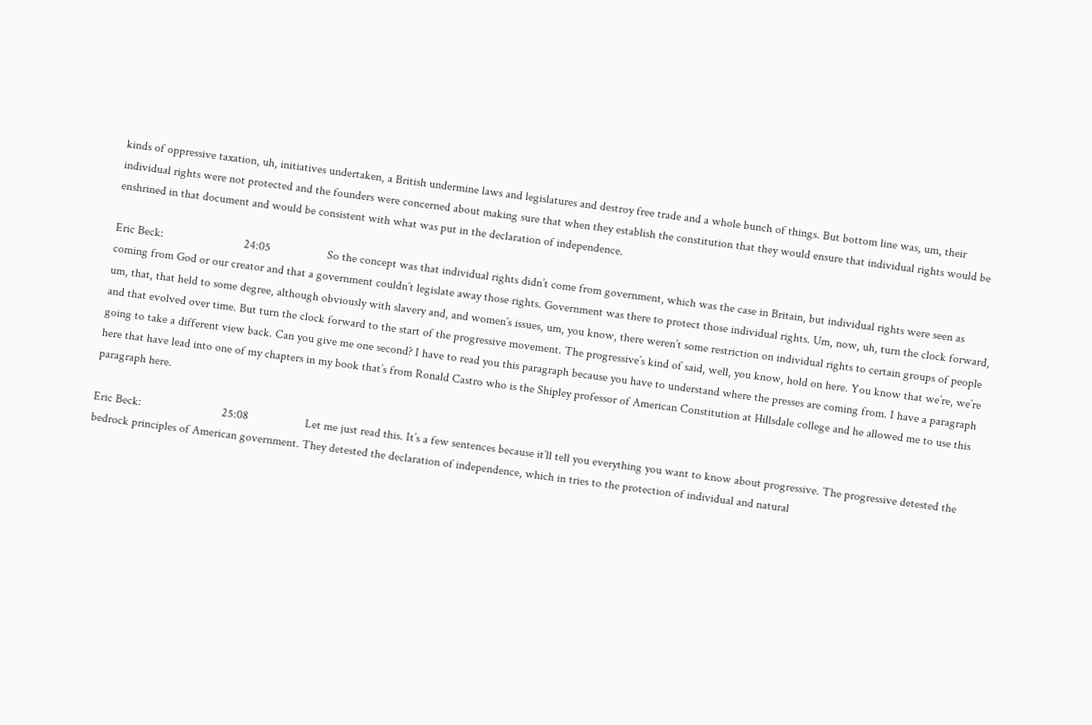kinds of oppressive taxation, uh, initiatives undertaken, a British undermine laws and legislatures and destroy free trade and a whole bunch of things. But bottom line was, um, their individual rights were not protected and the founders were concerned about making sure that when they establish the constitution that they would ensure that individual rights would be enshrined in that document and would be consistent with what was put in the declaration of independence.

Eric Beck:                           24:05                   So the concept was that individual rights didn’t come from government, which was the case in Britain, but individual rights were seen as coming from God or our creator and that a government couldn’t legislate away those rights. Government was there to protect those individual rights. Um, now, uh, turn the clock forward, um, that, that held to some degree, although obviously with slavery and, and women’s issues, um, you know, there weren’t some restriction on individual rights to certain groups of people and that evolved over time. But turn the clock forward to the start of the progressive movement. The progressive’s kind of said, well, you know, hold on here. You know that we’re, we’re going to take a different view back. Can you give me one second? I have to read you this paragraph because you have to understand where the presses are coming from. I have a paragraph here that have lead into one of my chapters in my book that’s from Ronald Castro who is the Shipley professor of American Constitution at Hillsdale college and he allowed me to use this paragraph here.

Eric Beck:                           25:08                   Let me just read this. It’s a few sentences because it’ll tell you everything you want to know about progressive. The progressive detested the bedrock principles of American government. They detested the declaration of independence, which in tries to the protection of individual and natural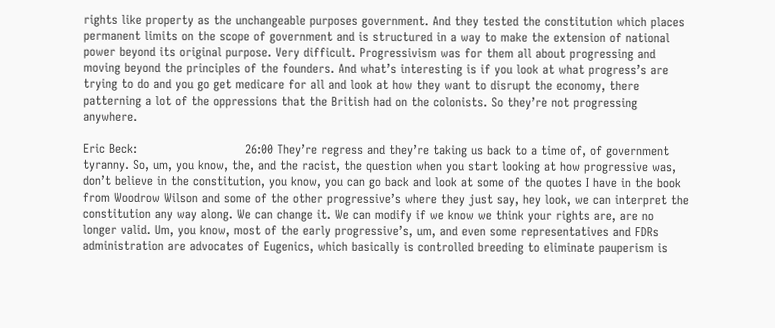rights like property as the unchangeable purposes government. And they tested the constitution which places permanent limits on the scope of government and is structured in a way to make the extension of national power beyond its original purpose. Very difficult. Progressivism was for them all about progressing and moving beyond the principles of the founders. And what’s interesting is if you look at what progress’s are trying to do and you go get medicare for all and look at how they want to disrupt the economy, there patterning a lot of the oppressions that the British had on the colonists. So they’re not progressing anywhere.

Eric Beck:                           26:00 They’re regress and they’re taking us back to a time of, of government tyranny. So, um, you know, the, and the racist, the question when you start looking at how progressive was, don’t believe in the constitution, you know, you can go back and look at some of the quotes I have in the book from Woodrow Wilson and some of the other progressive’s where they just say, hey look, we can interpret the constitution any way along. We can change it. We can modify if we know we think your rights are, are no longer valid. Um, you know, most of the early progressive’s, um, and even some representatives and FDRs administration are advocates of Eugenics, which basically is controlled breeding to eliminate pauperism is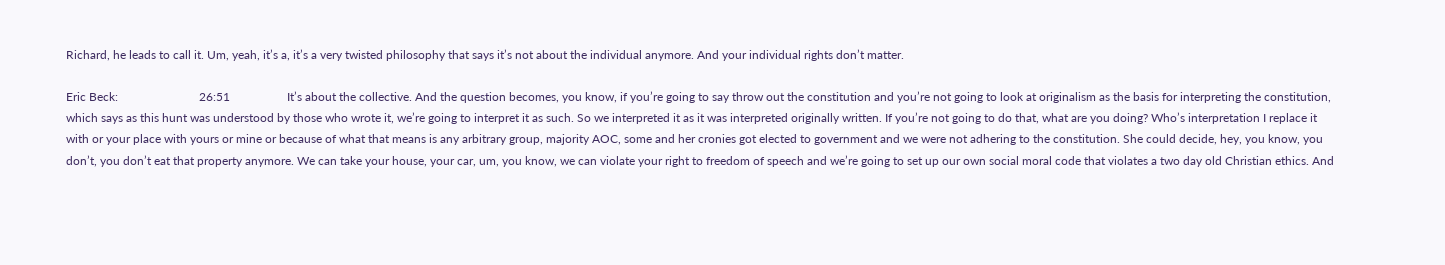Richard, he leads to call it. Um, yeah, it’s a, it’s a very twisted philosophy that says it’s not about the individual anymore. And your individual rights don’t matter.

Eric Beck:                           26:51                   It’s about the collective. And the question becomes, you know, if you’re going to say throw out the constitution and you’re not going to look at originalism as the basis for interpreting the constitution, which says as this hunt was understood by those who wrote it, we’re going to interpret it as such. So we interpreted it as it was interpreted originally written. If you’re not going to do that, what are you doing? Who’s interpretation I replace it with or your place with yours or mine or because of what that means is any arbitrary group, majority AOC, some and her cronies got elected to government and we were not adhering to the constitution. She could decide, hey, you know, you don’t, you don’t eat that property anymore. We can take your house, your car, um, you know, we can violate your right to freedom of speech and we’re going to set up our own social moral code that violates a two day old Christian ethics. And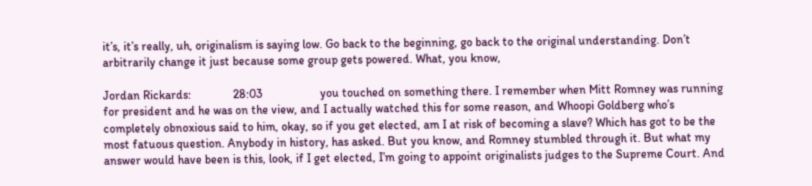it’s, it’s really, uh, originalism is saying low. Go back to the beginning, go back to the original understanding. Don’t arbitrarily change it just because some group gets powered. What, you know,

Jordan Rickards:              28:03                   you touched on something there. I remember when Mitt Romney was running for president and he was on the view, and I actually watched this for some reason, and Whoopi Goldberg who’s completely obnoxious said to him, okay, so if you get elected, am I at risk of becoming a slave? Which has got to be the most fatuous question. Anybody in history, has asked. But you know, and Romney stumbled through it. But what my answer would have been is this, look, if I get elected, I’m going to appoint originalists judges to the Supreme Court. And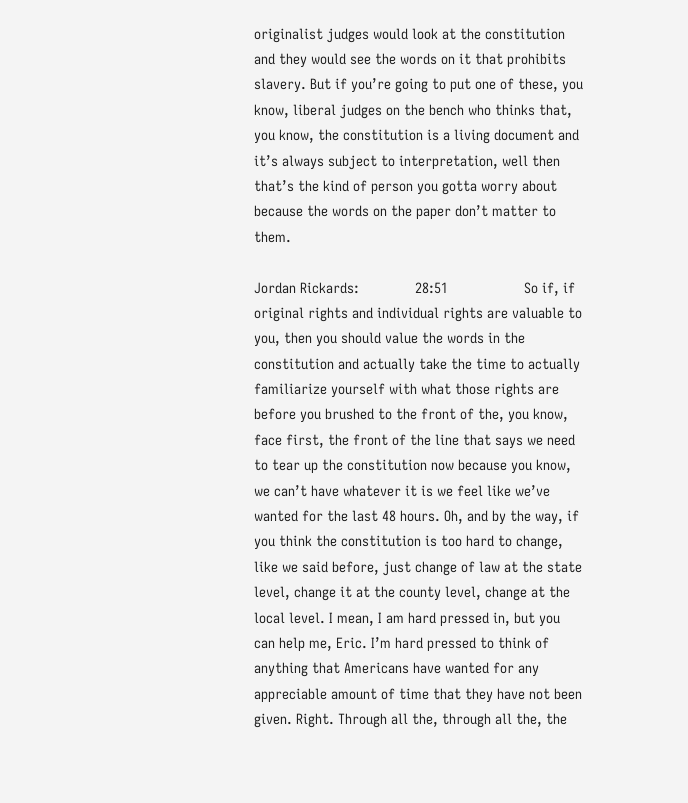originalist judges would look at the constitution and they would see the words on it that prohibits slavery. But if you’re going to put one of these, you know, liberal judges on the bench who thinks that, you know, the constitution is a living document and it’s always subject to interpretation, well then that’s the kind of person you gotta worry about because the words on the paper don’t matter to them.

Jordan Rickards:              28:51                   So if, if original rights and individual rights are valuable to you, then you should value the words in the constitution and actually take the time to actually familiarize yourself with what those rights are before you brushed to the front of the, you know, face first, the front of the line that says we need to tear up the constitution now because you know, we can’t have whatever it is we feel like we’ve wanted for the last 48 hours. Oh, and by the way, if you think the constitution is too hard to change, like we said before, just change of law at the state level, change it at the county level, change at the local level. I mean, I am hard pressed in, but you can help me, Eric. I’m hard pressed to think of anything that Americans have wanted for any appreciable amount of time that they have not been given. Right. Through all the, through all the, the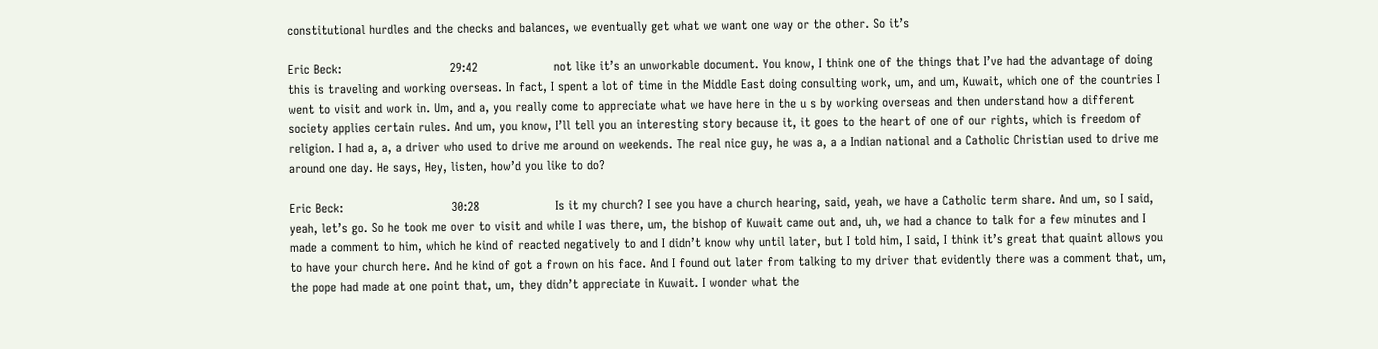constitutional hurdles and the checks and balances, we eventually get what we want one way or the other. So it’s

Eric Beck:                           29:42                   not like it’s an unworkable document. You know, I think one of the things that I’ve had the advantage of doing this is traveling and working overseas. In fact, I spent a lot of time in the Middle East doing consulting work, um, and um, Kuwait, which one of the countries I went to visit and work in. Um, and a, you really come to appreciate what we have here in the u s by working overseas and then understand how a different society applies certain rules. And um, you know, I’ll tell you an interesting story because it, it goes to the heart of one of our rights, which is freedom of religion. I had a, a, a driver who used to drive me around on weekends. The real nice guy, he was a, a a Indian national and a Catholic Christian used to drive me around one day. He says, Hey, listen, how’d you like to do?

Eric Beck:                           30:28                   Is it my church? I see you have a church hearing, said, yeah, we have a Catholic term share. And um, so I said, yeah, let’s go. So he took me over to visit and while I was there, um, the bishop of Kuwait came out and, uh, we had a chance to talk for a few minutes and I made a comment to him, which he kind of reacted negatively to and I didn’t know why until later, but I told him, I said, I think it’s great that quaint allows you to have your church here. And he kind of got a frown on his face. And I found out later from talking to my driver that evidently there was a comment that, um, the pope had made at one point that, um, they didn’t appreciate in Kuwait. I wonder what the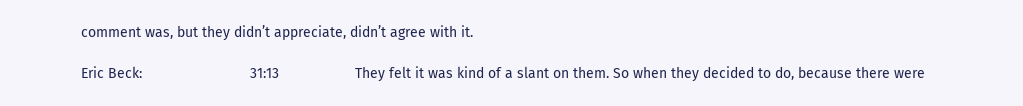comment was, but they didn’t appreciate, didn’t agree with it.

Eric Beck:                           31:13                   They felt it was kind of a slant on them. So when they decided to do, because there were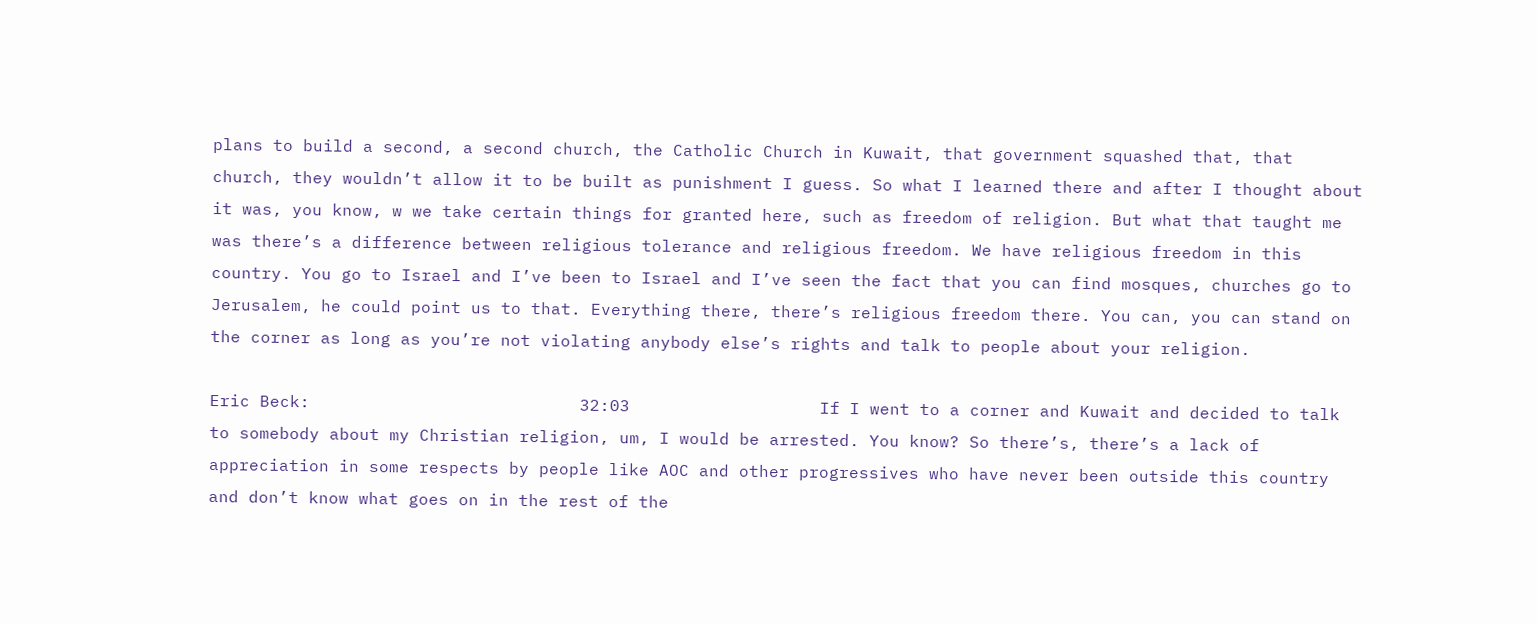plans to build a second, a second church, the Catholic Church in Kuwait, that government squashed that, that church, they wouldn’t allow it to be built as punishment I guess. So what I learned there and after I thought about it was, you know, w we take certain things for granted here, such as freedom of religion. But what that taught me was there’s a difference between religious tolerance and religious freedom. We have religious freedom in this country. You go to Israel and I’ve been to Israel and I’ve seen the fact that you can find mosques, churches go to Jerusalem, he could point us to that. Everything there, there’s religious freedom there. You can, you can stand on the corner as long as you’re not violating anybody else’s rights and talk to people about your religion.

Eric Beck:                           32:03                   If I went to a corner and Kuwait and decided to talk to somebody about my Christian religion, um, I would be arrested. You know? So there’s, there’s a lack of appreciation in some respects by people like AOC and other progressives who have never been outside this country and don’t know what goes on in the rest of the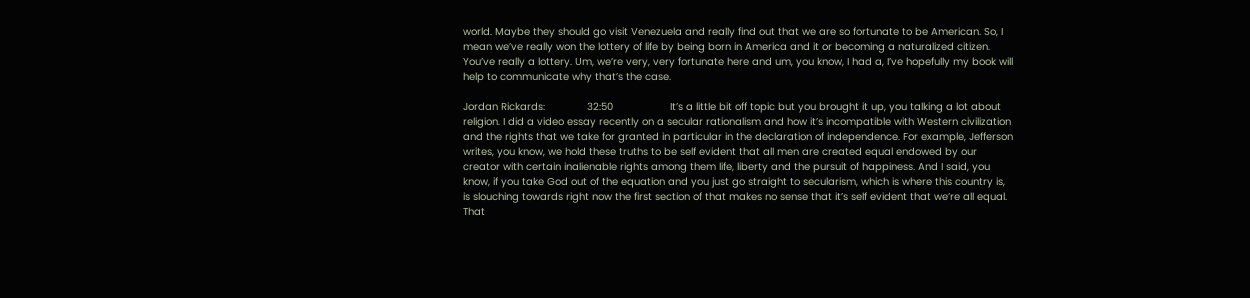world. Maybe they should go visit Venezuela and really find out that we are so fortunate to be American. So, I mean we’ve really won the lottery of life by being born in America and it or becoming a naturalized citizen. You’ve really a lottery. Um, we’re very, very fortunate here and um, you know, I had a, I’ve hopefully my book will help to communicate why that’s the case.

Jordan Rickards:              32:50                   It’s a little bit off topic but you brought it up, you talking a lot about religion. I did a video essay recently on a secular rationalism and how it’s incompatible with Western civilization and the rights that we take for granted in particular in the declaration of independence. For example, Jefferson writes, you know, we hold these truths to be self evident that all men are created equal endowed by our creator with certain inalienable rights among them life, liberty and the pursuit of happiness. And I said, you know, if you take God out of the equation and you just go straight to secularism, which is where this country is, is slouching towards right now the first section of that makes no sense that it’s self evident that we’re all equal. That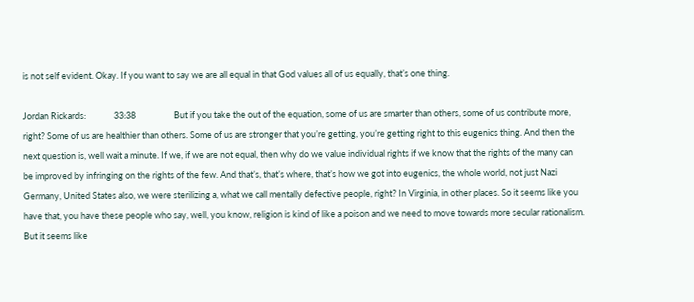is not self evident. Okay. If you want to say we are all equal in that God values all of us equally, that’s one thing.

Jordan Rickards:              33:38                   But if you take the out of the equation, some of us are smarter than others, some of us contribute more, right? Some of us are healthier than others. Some of us are stronger that you’re getting, you’re getting right to this eugenics thing. And then the next question is, well wait a minute. If we, if we are not equal, then why do we value individual rights if we know that the rights of the many can be improved by infringing on the rights of the few. And that’s, that’s where, that’s how we got into eugenics, the whole world, not just Nazi Germany, United States also, we were sterilizing a, what we call mentally defective people, right? In Virginia, in other places. So it seems like you have that, you have these people who say, well, you know, religion is kind of like a poison and we need to move towards more secular rationalism. But it seems like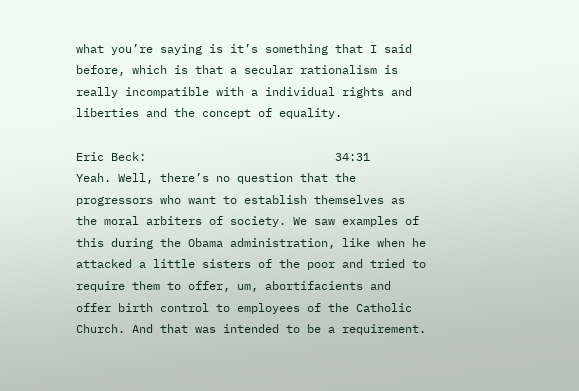what you’re saying is it’s something that I said before, which is that a secular rationalism is really incompatible with a individual rights and liberties and the concept of equality.

Eric Beck:                           34:31                   Yeah. Well, there’s no question that the progressors who want to establish themselves as the moral arbiters of society. We saw examples of this during the Obama administration, like when he attacked a little sisters of the poor and tried to require them to offer, um, abortifacients and offer birth control to employees of the Catholic Church. And that was intended to be a requirement.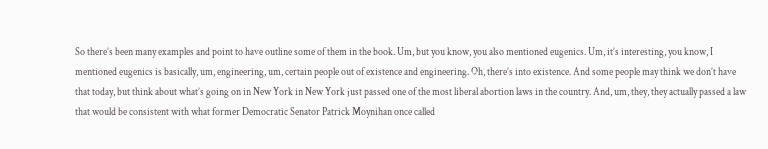So there’s been many examples and point to have outline some of them in the book. Um, but you know, you also mentioned eugenics. Um, it’s interesting, you know, I mentioned eugenics is basically, um, engineering, um, certain people out of existence and engineering. Oh, there’s into existence. And some people may think we don’t have that today, but think about what’s going on in New York in New York just passed one of the most liberal abortion laws in the country. And, um, they, they actually passed a law that would be consistent with what former Democratic Senator Patrick Moynihan once called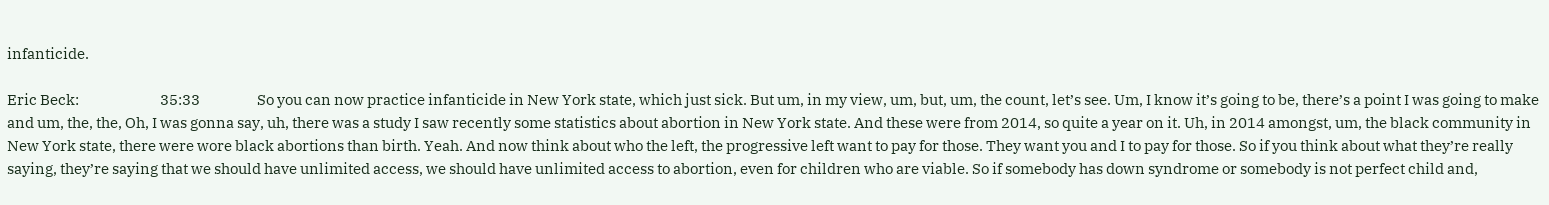infanticide.

Eric Beck:                           35:33                   So you can now practice infanticide in New York state, which just sick. But um, in my view, um, but, um, the count, let’s see. Um, I know it’s going to be, there’s a point I was going to make and um, the, the, Oh, I was gonna say, uh, there was a study I saw recently some statistics about abortion in New York state. And these were from 2014, so quite a year on it. Uh, in 2014 amongst, um, the black community in New York state, there were wore black abortions than birth. Yeah. And now think about who the left, the progressive left want to pay for those. They want you and I to pay for those. So if you think about what they’re really saying, they’re saying that we should have unlimited access, we should have unlimited access to abortion, even for children who are viable. So if somebody has down syndrome or somebody is not perfect child and,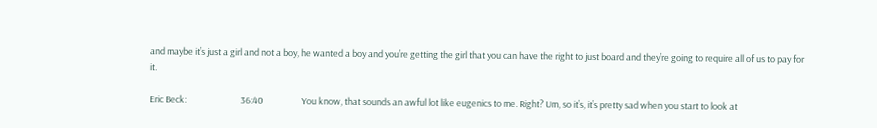and maybe it’s just a girl and not a boy, he wanted a boy and you’re getting the girl that you can have the right to just board and they’re going to require all of us to pay for it.

Eric Beck:                           36:40                   You know, that sounds an awful lot like eugenics to me. Right? Um, so it’s, it’s pretty sad when you start to look at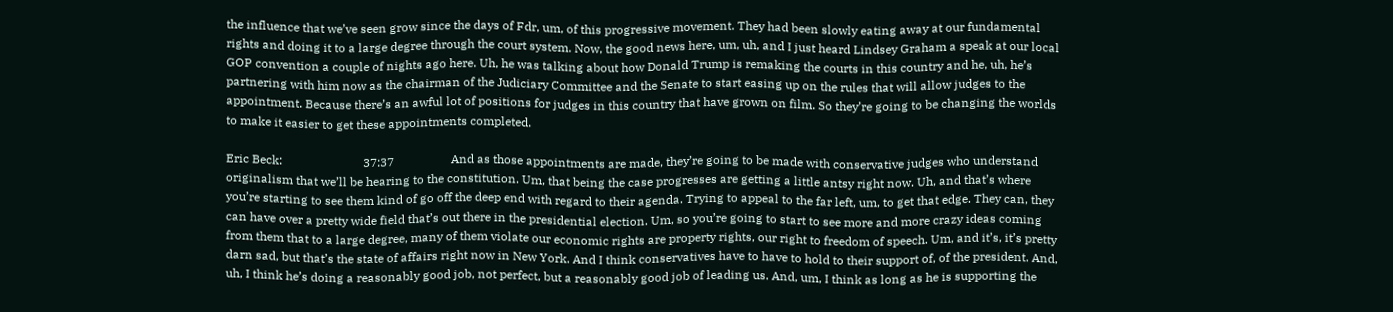the influence that we’ve seen grow since the days of Fdr, um, of this progressive movement. They had been slowly eating away at our fundamental rights and doing it to a large degree through the court system. Now, the good news here, um, uh, and I just heard Lindsey Graham a speak at our local GOP convention a couple of nights ago here. Uh, he was talking about how Donald Trump is remaking the courts in this country and he, uh, he’s partnering with him now as the chairman of the Judiciary Committee and the Senate to start easing up on the rules that will allow judges to the appointment. Because there’s an awful lot of positions for judges in this country that have grown on film. So they’re going to be changing the worlds to make it easier to get these appointments completed.

Eric Beck:                           37:37                   And as those appointments are made, they’re going to be made with conservative judges who understand originalism that we’ll be hearing to the constitution. Um, that being the case progresses are getting a little antsy right now. Uh, and that’s where you’re starting to see them kind of go off the deep end with regard to their agenda. Trying to appeal to the far left, um, to get that edge. They can, they can have over a pretty wide field that’s out there in the presidential election. Um, so you’re going to start to see more and more crazy ideas coming from them that to a large degree, many of them violate our economic rights are property rights, our right to freedom of speech. Um, and it’s, it’s pretty darn sad, but that’s the state of affairs right now in New York. And I think conservatives have to have to hold to their support of, of the president. And, uh, I think he’s doing a reasonably good job, not perfect, but a reasonably good job of leading us. And, um, I think as long as he is supporting the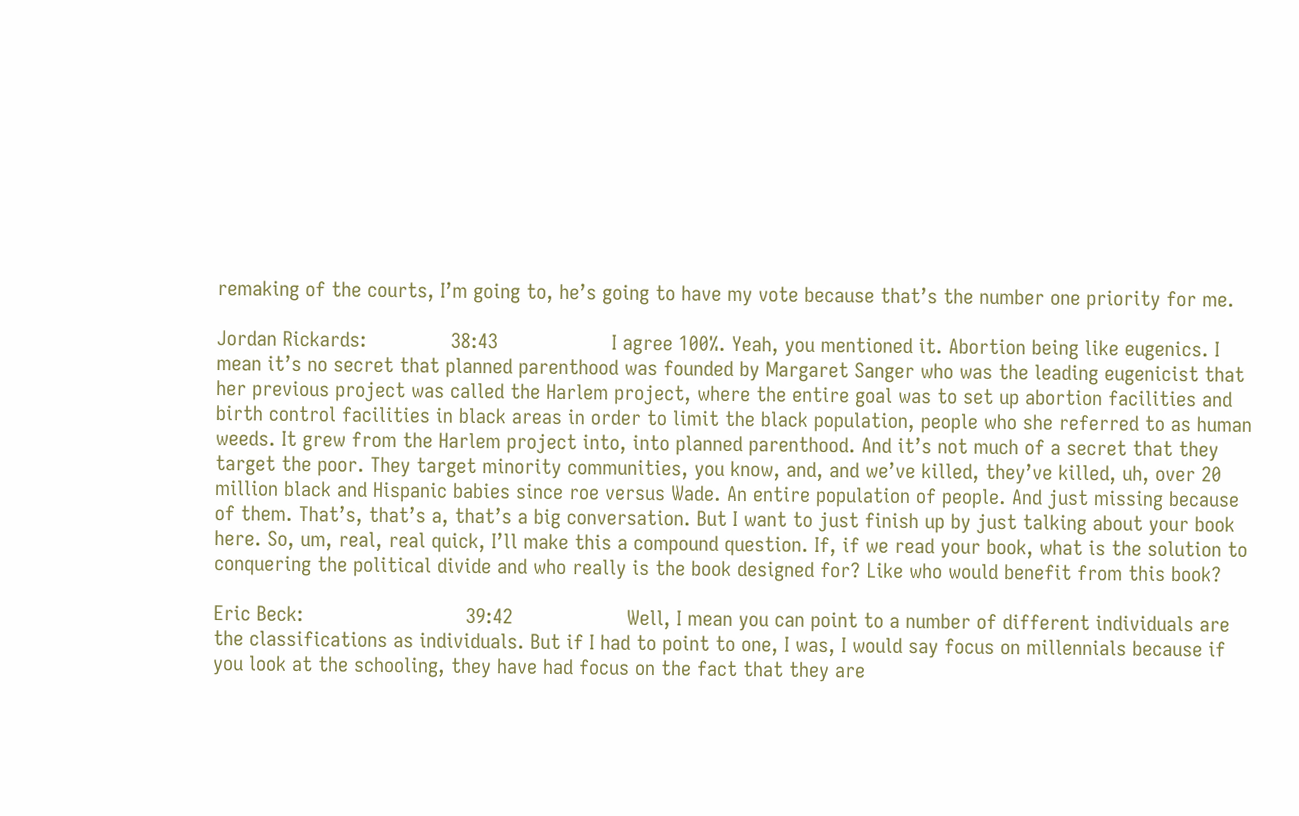remaking of the courts, I’m going to, he’s going to have my vote because that’s the number one priority for me.

Jordan Rickards:              38:43                   I agree 100%. Yeah, you mentioned it. Abortion being like eugenics. I mean it’s no secret that planned parenthood was founded by Margaret Sanger who was the leading eugenicist that her previous project was called the Harlem project, where the entire goal was to set up abortion facilities and birth control facilities in black areas in order to limit the black population, people who she referred to as human weeds. It grew from the Harlem project into, into planned parenthood. And it’s not much of a secret that they target the poor. They target minority communities, you know, and, and we’ve killed, they’ve killed, uh, over 20 million black and Hispanic babies since roe versus Wade. An entire population of people. And just missing because of them. That’s, that’s a, that’s a big conversation. But I want to just finish up by just talking about your book here. So, um, real, real quick, I’ll make this a compound question. If, if we read your book, what is the solution to conquering the political divide and who really is the book designed for? Like who would benefit from this book?

Eric Beck:                           39:42                   Well, I mean you can point to a number of different individuals are the classifications as individuals. But if I had to point to one, I was, I would say focus on millennials because if you look at the schooling, they have had focus on the fact that they are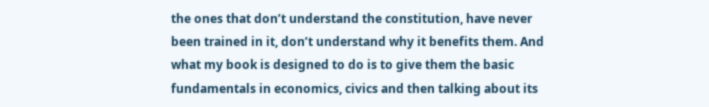the ones that don’t understand the constitution, have never been trained in it, don’t understand why it benefits them. And what my book is designed to do is to give them the basic fundamentals in economics, civics and then talking about its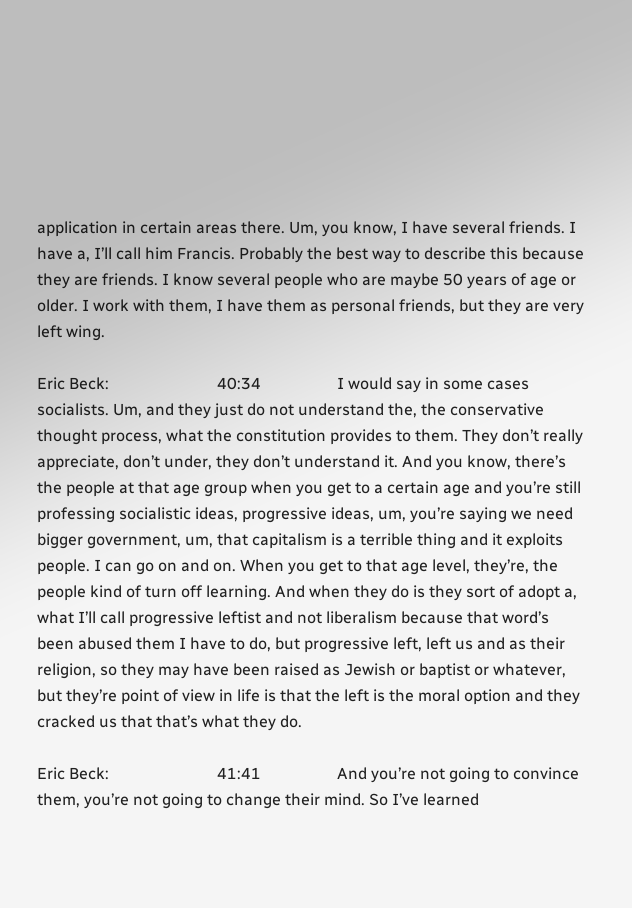application in certain areas there. Um, you know, I have several friends. I have a, I’ll call him Francis. Probably the best way to describe this because they are friends. I know several people who are maybe 50 years of age or older. I work with them, I have them as personal friends, but they are very left wing.

Eric Beck:                           40:34                   I would say in some cases socialists. Um, and they just do not understand the, the conservative thought process, what the constitution provides to them. They don’t really appreciate, don’t under, they don’t understand it. And you know, there’s the people at that age group when you get to a certain age and you’re still professing socialistic ideas, progressive ideas, um, you’re saying we need bigger government, um, that capitalism is a terrible thing and it exploits people. I can go on and on. When you get to that age level, they’re, the people kind of turn off learning. And when they do is they sort of adopt a, what I’ll call progressive leftist and not liberalism because that word’s been abused them I have to do, but progressive left, left us and as their religion, so they may have been raised as Jewish or baptist or whatever, but they’re point of view in life is that the left is the moral option and they cracked us that that’s what they do.

Eric Beck:                           41:41                   And you’re not going to convince them, you’re not going to change their mind. So I’ve learned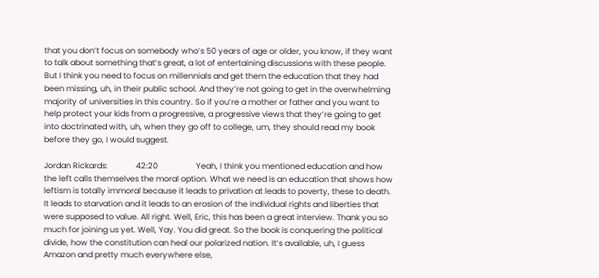that you don’t focus on somebody who’s 50 years of age or older, you know, if they want to talk about something that’s great, a lot of entertaining discussions with these people. But I think you need to focus on millennials and get them the education that they had been missing, uh, in their public school. And they’re not going to get in the overwhelming majority of universities in this country. So if you’re a mother or father and you want to help protect your kids from a progressive, a progressive views that they’re going to get into doctrinated with, uh, when they go off to college, um, they should read my book before they go, I would suggest.

Jordan Rickards:              42:20                   Yeah, I think you mentioned education and how the left calls themselves the moral option. What we need is an education that shows how leftism is totally immoral because it leads to privation at leads to poverty, these to death. It leads to starvation and it leads to an erosion of the individual rights and liberties that were supposed to value. All right. Well, Eric, this has been a great interview. Thank you so much for joining us yet. Well, Yay. You did great. So the book is conquering the political divide, how the constitution can heal our polarized nation. It’s available, uh, I guess Amazon and pretty much everywhere else,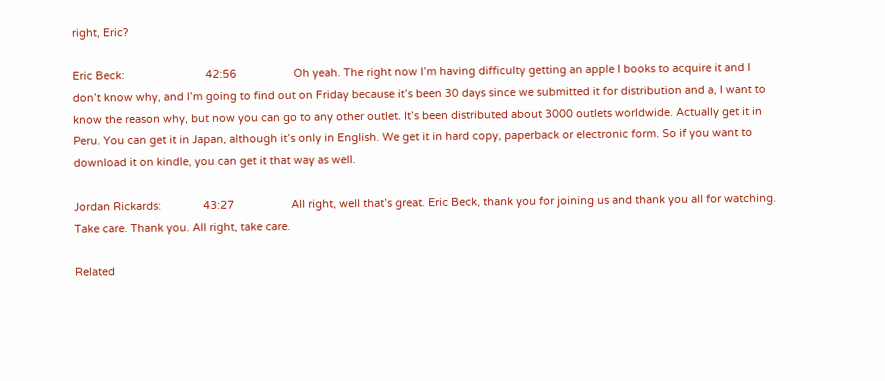right, Eric?

Eric Beck:                           42:56                   Oh yeah. The right now I’m having difficulty getting an apple I books to acquire it and I don’t know why, and I’m going to find out on Friday because it’s been 30 days since we submitted it for distribution and a, I want to know the reason why, but now you can go to any other outlet. It’s been distributed about 3000 outlets worldwide. Actually get it in Peru. You can get it in Japan, although it’s only in English. We get it in hard copy, paperback or electronic form. So if you want to download it on kindle, you can get it that way as well.

Jordan Rickards:              43:27                   All right, well that’s great. Eric Beck, thank you for joining us and thank you all for watching. Take care. Thank you. All right, take care.

Related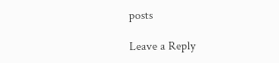posts

Leave a Reply